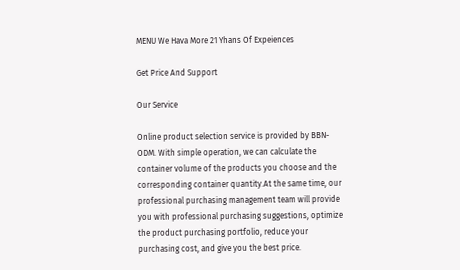MENU We Hava More 21 Yhans Of Expeiences

Get Price And Support

Our Service

Online product selection service is provided by BBN-ODM. With simple operation, we can calculate the container volume of the products you choose and the corresponding container quantity.At the same time, our professional purchasing management team will provide you with professional purchasing suggestions, optimize the product purchasing portfolio, reduce your purchasing cost, and give you the best price.